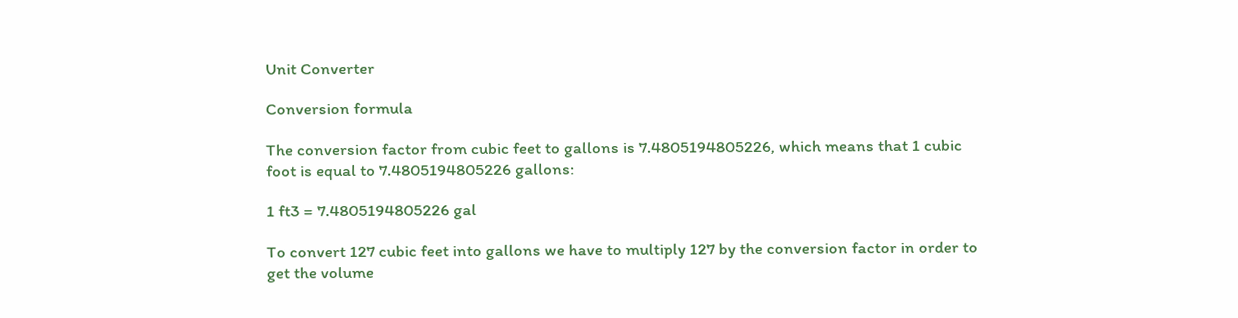Unit Converter

Conversion formula

The conversion factor from cubic feet to gallons is 7.4805194805226, which means that 1 cubic foot is equal to 7.4805194805226 gallons:

1 ft3 = 7.4805194805226 gal

To convert 127 cubic feet into gallons we have to multiply 127 by the conversion factor in order to get the volume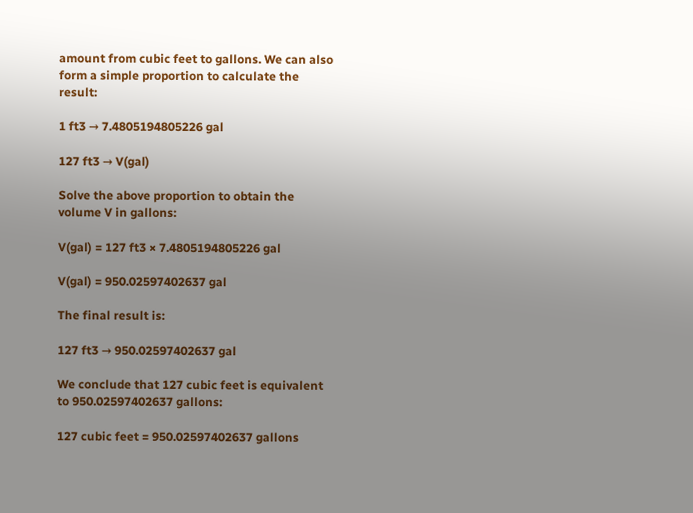amount from cubic feet to gallons. We can also form a simple proportion to calculate the result:

1 ft3 → 7.4805194805226 gal

127 ft3 → V(gal)

Solve the above proportion to obtain the volume V in gallons:

V(gal) = 127 ft3 × 7.4805194805226 gal

V(gal) = 950.02597402637 gal

The final result is:

127 ft3 → 950.02597402637 gal

We conclude that 127 cubic feet is equivalent to 950.02597402637 gallons:

127 cubic feet = 950.02597402637 gallons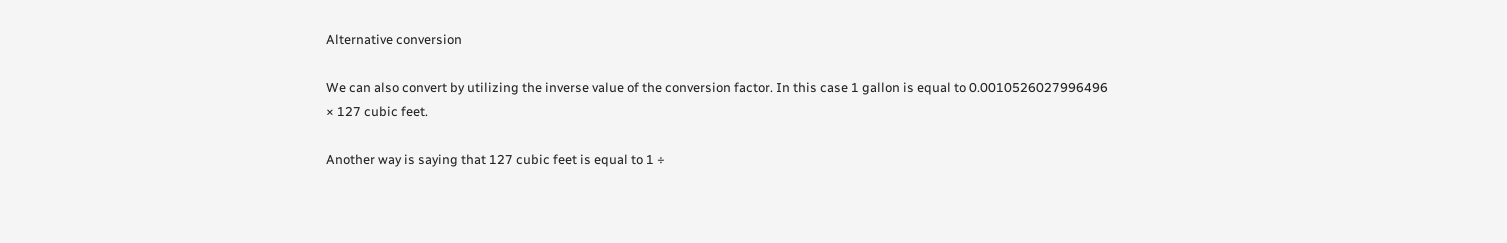Alternative conversion

We can also convert by utilizing the inverse value of the conversion factor. In this case 1 gallon is equal to 0.0010526027996496 × 127 cubic feet.

Another way is saying that 127 cubic feet is equal to 1 ÷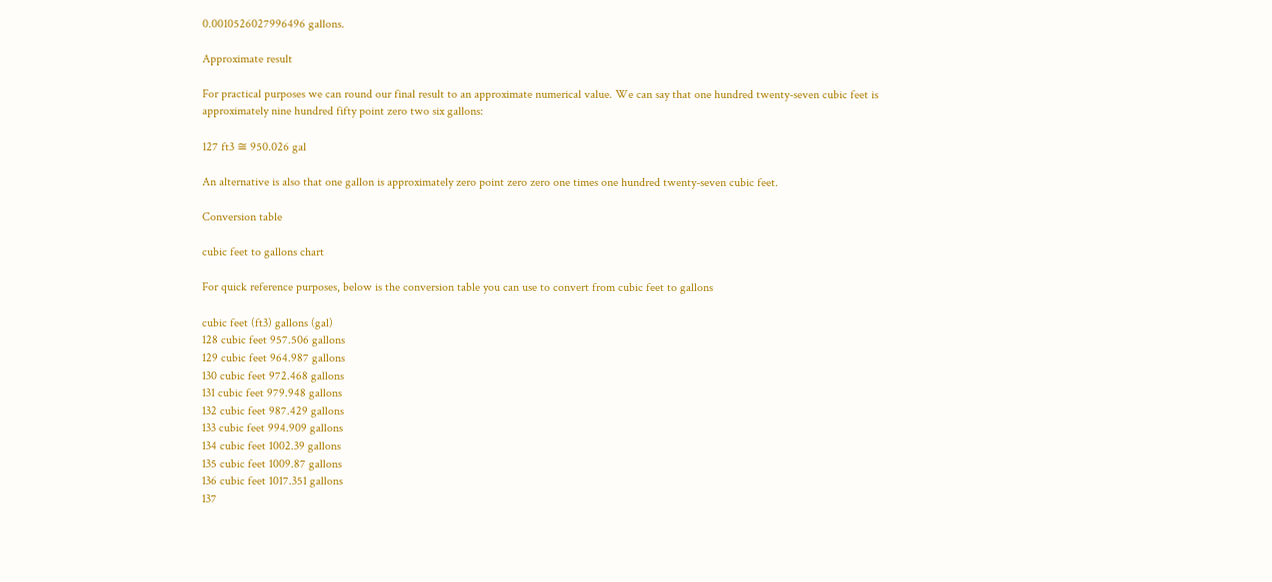0.0010526027996496 gallons.

Approximate result

For practical purposes we can round our final result to an approximate numerical value. We can say that one hundred twenty-seven cubic feet is approximately nine hundred fifty point zero two six gallons:

127 ft3 ≅ 950.026 gal

An alternative is also that one gallon is approximately zero point zero zero one times one hundred twenty-seven cubic feet.

Conversion table

cubic feet to gallons chart

For quick reference purposes, below is the conversion table you can use to convert from cubic feet to gallons

cubic feet (ft3) gallons (gal)
128 cubic feet 957.506 gallons
129 cubic feet 964.987 gallons
130 cubic feet 972.468 gallons
131 cubic feet 979.948 gallons
132 cubic feet 987.429 gallons
133 cubic feet 994.909 gallons
134 cubic feet 1002.39 gallons
135 cubic feet 1009.87 gallons
136 cubic feet 1017.351 gallons
137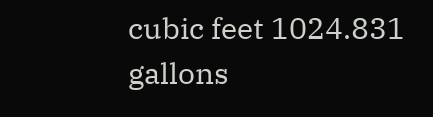cubic feet 1024.831 gallons